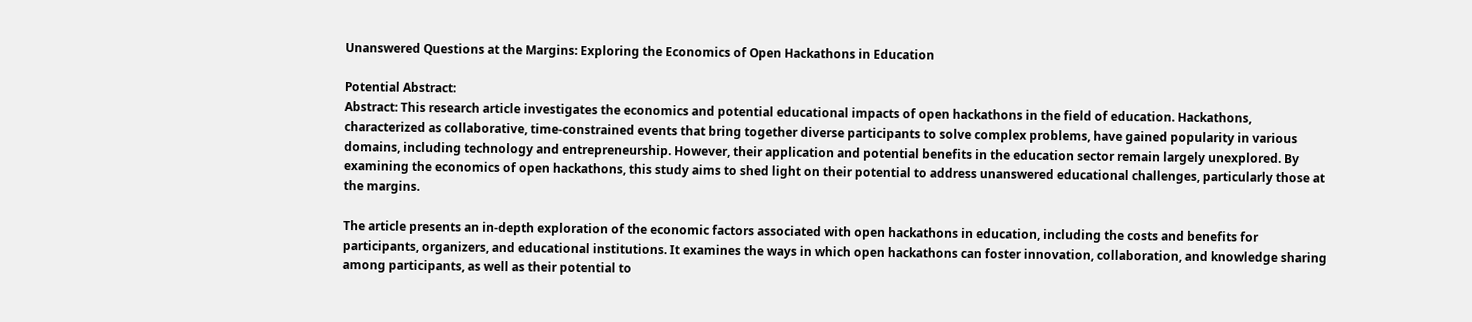Unanswered Questions at the Margins: Exploring the Economics of Open Hackathons in Education

Potential Abstract:
Abstract: This research article investigates the economics and potential educational impacts of open hackathons in the field of education. Hackathons, characterized as collaborative, time-constrained events that bring together diverse participants to solve complex problems, have gained popularity in various domains, including technology and entrepreneurship. However, their application and potential benefits in the education sector remain largely unexplored. By examining the economics of open hackathons, this study aims to shed light on their potential to address unanswered educational challenges, particularly those at the margins.

The article presents an in-depth exploration of the economic factors associated with open hackathons in education, including the costs and benefits for participants, organizers, and educational institutions. It examines the ways in which open hackathons can foster innovation, collaboration, and knowledge sharing among participants, as well as their potential to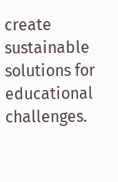create sustainable solutions for educational challenges.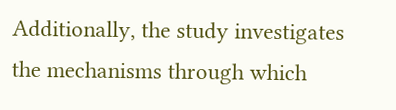Additionally, the study investigates the mechanisms through which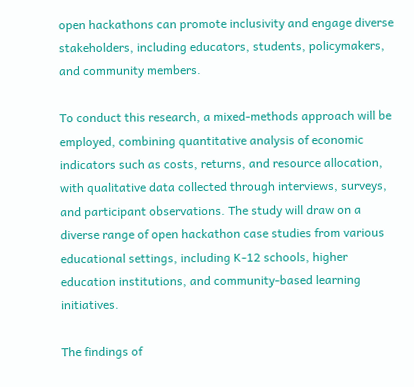open hackathons can promote inclusivity and engage diverse stakeholders, including educators, students, policymakers, and community members.

To conduct this research, a mixed-methods approach will be employed, combining quantitative analysis of economic indicators such as costs, returns, and resource allocation, with qualitative data collected through interviews, surveys, and participant observations. The study will draw on a diverse range of open hackathon case studies from various educational settings, including K-12 schools, higher education institutions, and community-based learning initiatives.

The findings of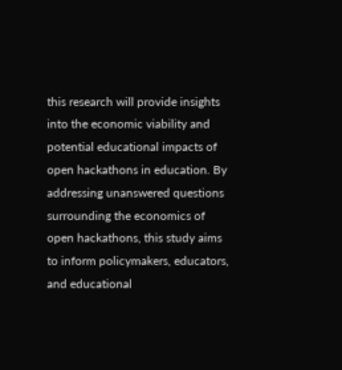this research will provide insights into the economic viability and potential educational impacts of open hackathons in education. By addressing unanswered questions surrounding the economics of open hackathons, this study aims to inform policymakers, educators, and educational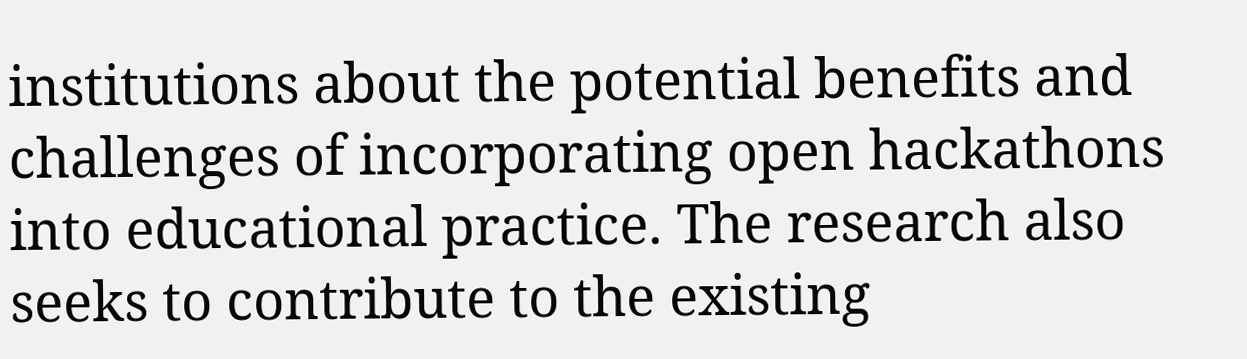institutions about the potential benefits and challenges of incorporating open hackathons into educational practice. The research also seeks to contribute to the existing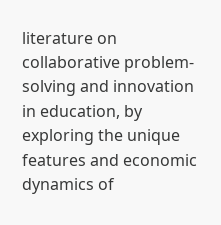literature on collaborative problem-solving and innovation in education, by exploring the unique features and economic dynamics of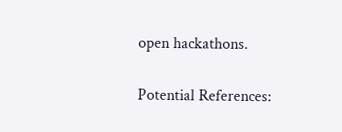open hackathons.

Potential References: